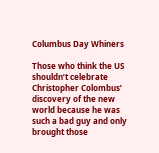Columbus Day Whiners

Those who think the US shouldn’t celebrate Christopher Colombus’ discovery of the new world because he was such a bad guy and only brought those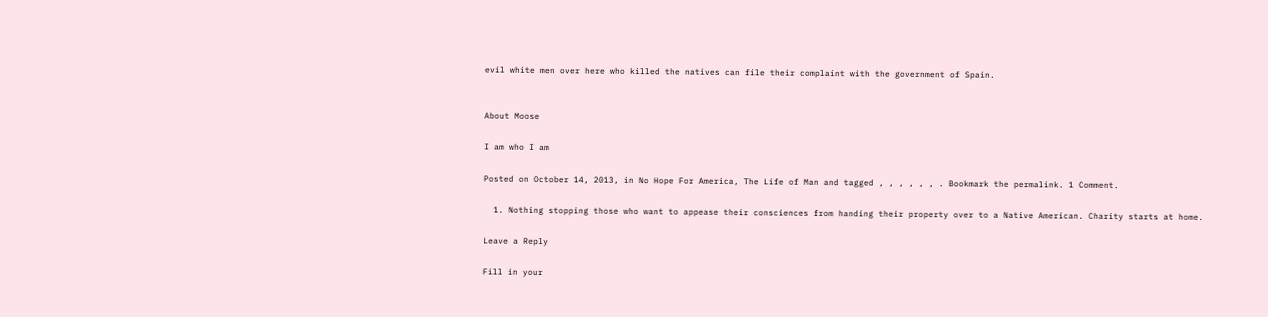evil white men over here who killed the natives can file their complaint with the government of Spain.


About Moose

I am who I am

Posted on October 14, 2013, in No Hope For America, The Life of Man and tagged , , , , , , . Bookmark the permalink. 1 Comment.

  1. Nothing stopping those who want to appease their consciences from handing their property over to a Native American. Charity starts at home.

Leave a Reply

Fill in your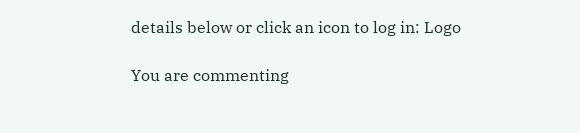details below or click an icon to log in: Logo

You are commenting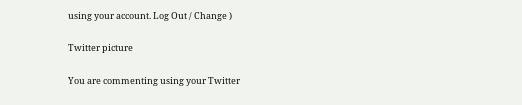using your account. Log Out / Change )

Twitter picture

You are commenting using your Twitter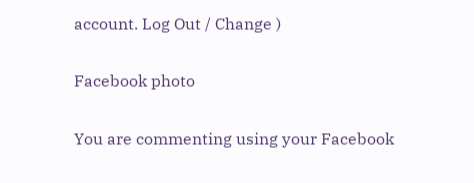account. Log Out / Change )

Facebook photo

You are commenting using your Facebook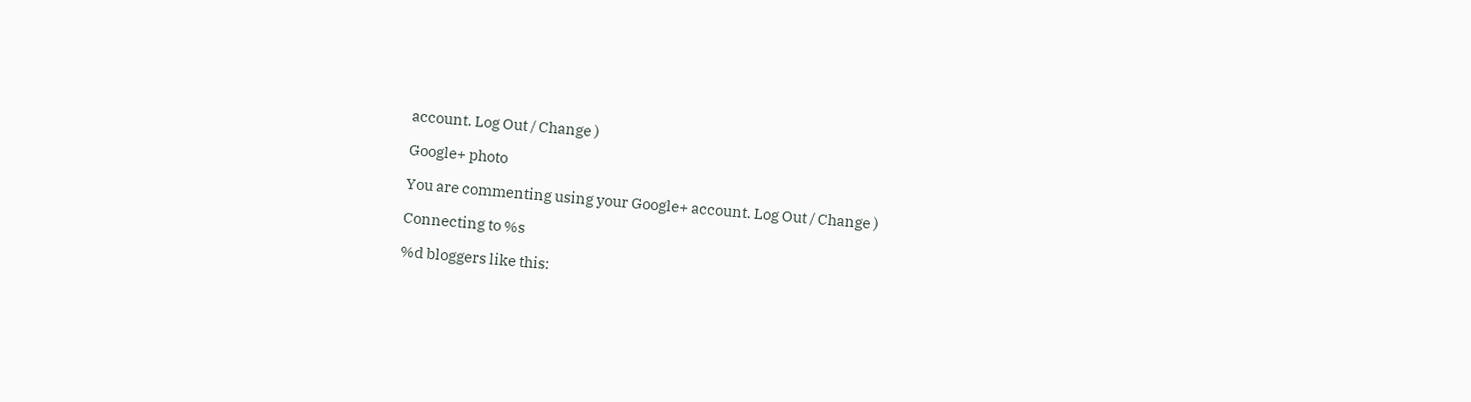account. Log Out / Change )

Google+ photo

You are commenting using your Google+ account. Log Out / Change )

Connecting to %s

%d bloggers like this: